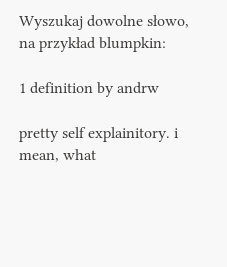Wyszukaj dowolne słowo, na przykład blumpkin:

1 definition by andrw

pretty self explainitory. i mean, what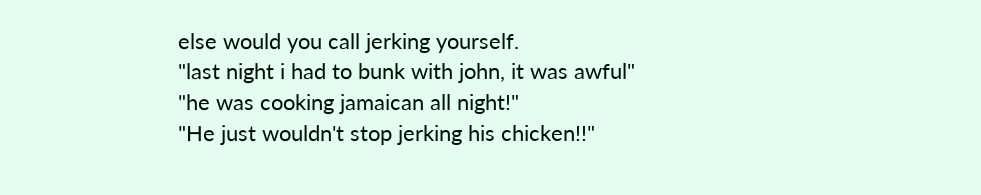else would you call jerking yourself.
"last night i had to bunk with john, it was awful"
"he was cooking jamaican all night!"
"He just wouldn't stop jerking his chicken!!"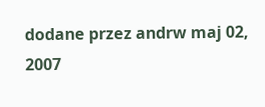dodane przez andrw maj 02, 2007